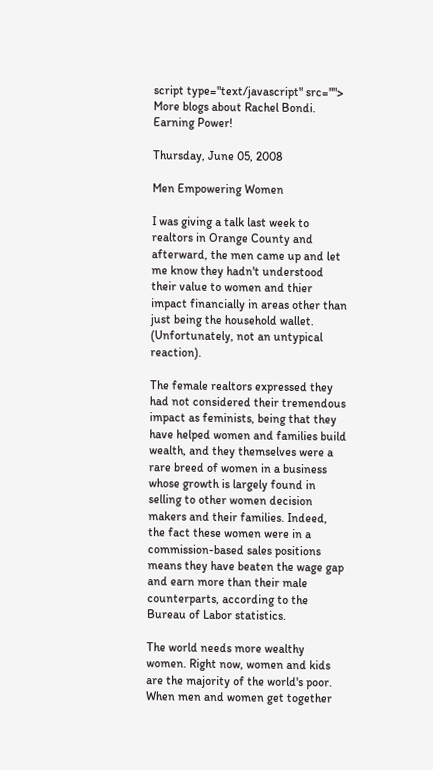script type="text/javascript" src=""> More blogs about Rachel Bondi.
Earning Power!

Thursday, June 05, 2008

Men Empowering Women

I was giving a talk last week to realtors in Orange County and afterward, the men came up and let me know they hadn't understood their value to women and thier impact financially in areas other than just being the household wallet. (Unfortunately, not an untypical reaction).

The female realtors expressed they had not considered their tremendous impact as feminists, being that they have helped women and families build wealth, and they themselves were a rare breed of women in a business whose growth is largely found in selling to other women decision makers and their families. Indeed, the fact these women were in a commission-based sales positions means they have beaten the wage gap and earn more than their male counterparts, according to the Bureau of Labor statistics.

The world needs more wealthy women. Right now, women and kids are the majority of the world's poor. When men and women get together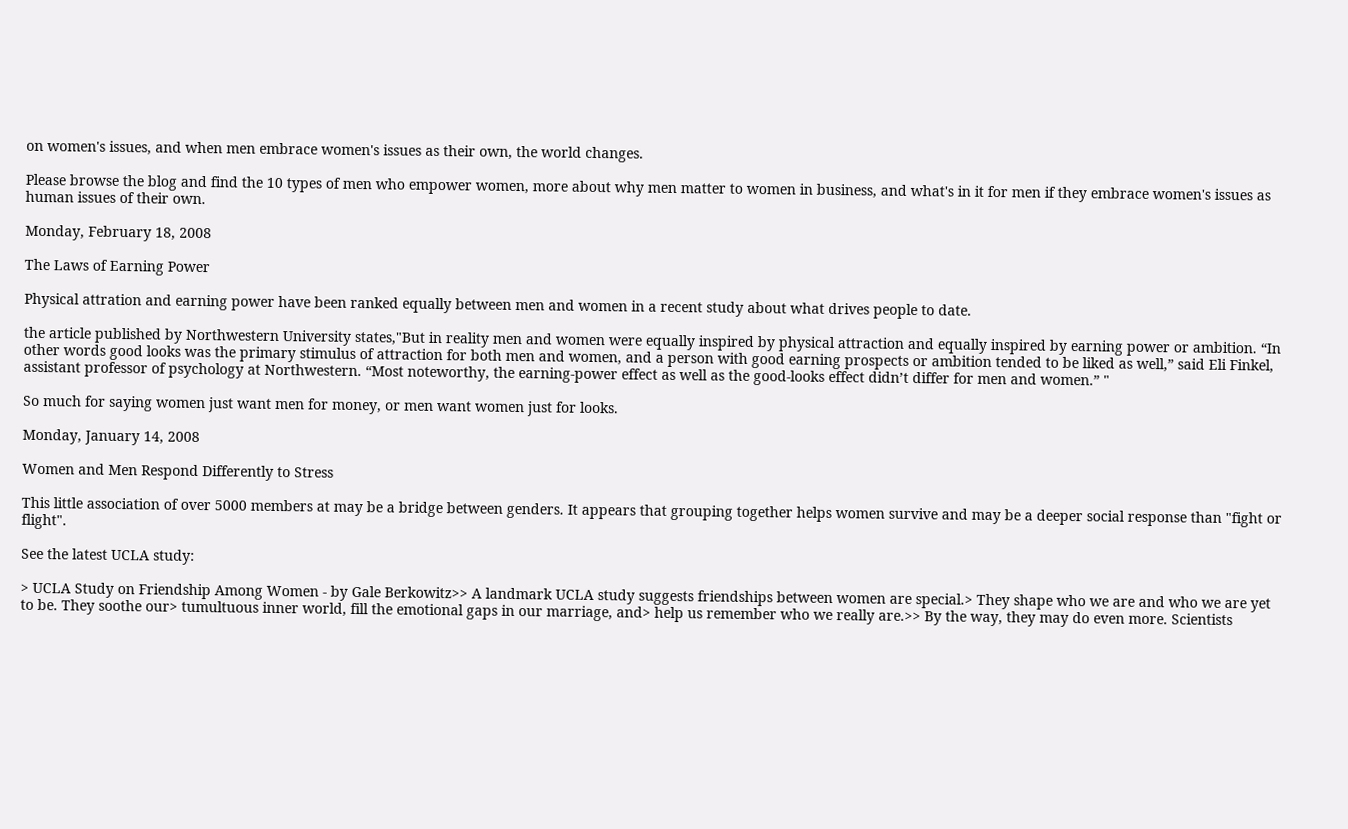on women's issues, and when men embrace women's issues as their own, the world changes.

Please browse the blog and find the 10 types of men who empower women, more about why men matter to women in business, and what's in it for men if they embrace women's issues as human issues of their own.

Monday, February 18, 2008

The Laws of Earning Power

Physical attration and earning power have been ranked equally between men and women in a recent study about what drives people to date.

the article published by Northwestern University states,"But in reality men and women were equally inspired by physical attraction and equally inspired by earning power or ambition. “In other words good looks was the primary stimulus of attraction for both men and women, and a person with good earning prospects or ambition tended to be liked as well,” said Eli Finkel, assistant professor of psychology at Northwestern. “Most noteworthy, the earning-power effect as well as the good-looks effect didn’t differ for men and women.” "

So much for saying women just want men for money, or men want women just for looks.

Monday, January 14, 2008

Women and Men Respond Differently to Stress

This little association of over 5000 members at may be a bridge between genders. It appears that grouping together helps women survive and may be a deeper social response than "fight or flight".

See the latest UCLA study:

> UCLA Study on Friendship Among Women - by Gale Berkowitz>> A landmark UCLA study suggests friendships between women are special.> They shape who we are and who we are yet to be. They soothe our> tumultuous inner world, fill the emotional gaps in our marriage, and> help us remember who we really are.>> By the way, they may do even more. Scientists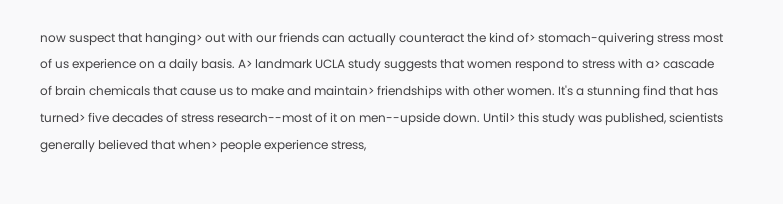now suspect that hanging> out with our friends can actually counteract the kind of> stomach-quivering stress most of us experience on a daily basis. A> landmark UCLA study suggests that women respond to stress with a> cascade of brain chemicals that cause us to make and maintain> friendships with other women. It's a stunning find that has turned> five decades of stress research--most of it on men--upside down. Until> this study was published, scientists generally believed that when> people experience stress,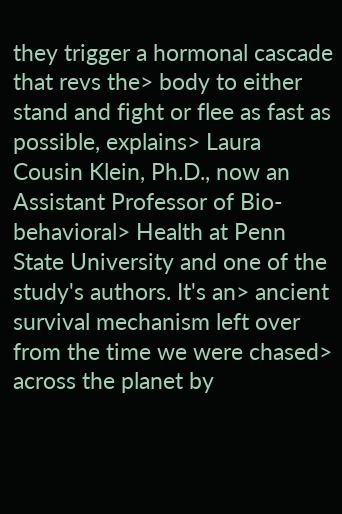they trigger a hormonal cascade that revs the> body to either stand and fight or flee as fast as possible, explains> Laura Cousin Klein, Ph.D., now an Assistant Professor of Bio-behavioral> Health at Penn State University and one of the study's authors. It's an> ancient survival mechanism left over from the time we were chased> across the planet by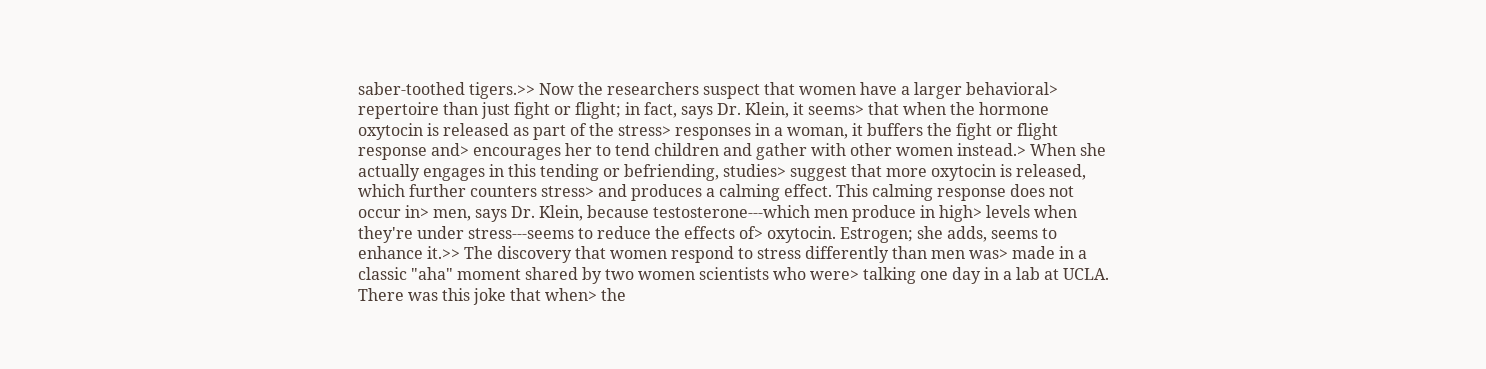saber-toothed tigers.>> Now the researchers suspect that women have a larger behavioral> repertoire than just fight or flight; in fact, says Dr. Klein, it seems> that when the hormone oxytocin is released as part of the stress> responses in a woman, it buffers the fight or flight response and> encourages her to tend children and gather with other women instead.> When she actually engages in this tending or befriending, studies> suggest that more oxytocin is released, which further counters stress> and produces a calming effect. This calming response does not occur in> men, says Dr. Klein, because testosterone---which men produce in high> levels when they're under stress---seems to reduce the effects of> oxytocin. Estrogen; she adds, seems to enhance it.>> The discovery that women respond to stress differently than men was> made in a classic "aha" moment shared by two women scientists who were> talking one day in a lab at UCLA. There was this joke that when> the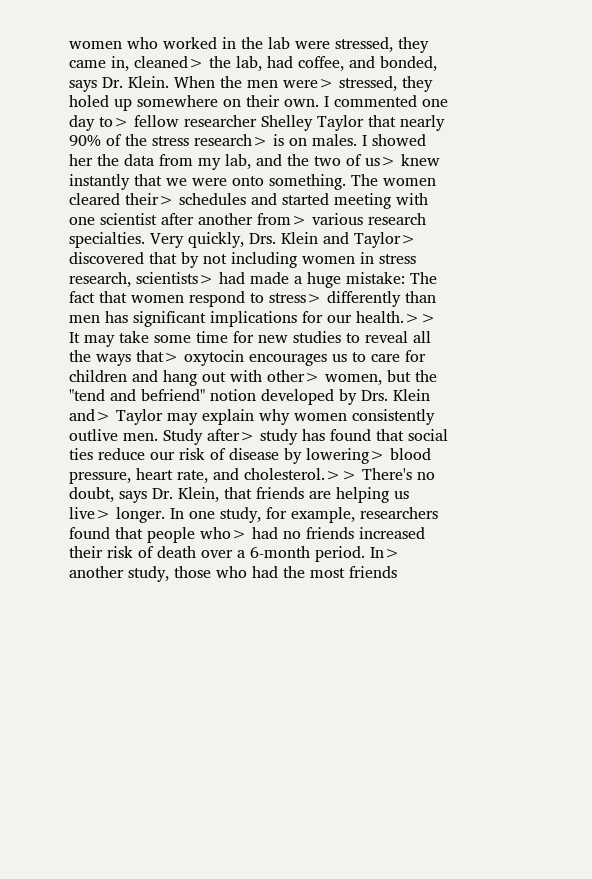women who worked in the lab were stressed, they came in, cleaned> the lab, had coffee, and bonded, says Dr. Klein. When the men were> stressed, they holed up somewhere on their own. I commented one day to> fellow researcher Shelley Taylor that nearly 90% of the stress research> is on males. I showed her the data from my lab, and the two of us> knew instantly that we were onto something. The women cleared their> schedules and started meeting with one scientist after another from> various research specialties. Very quickly, Drs. Klein and Taylor> discovered that by not including women in stress research, scientists> had made a huge mistake: The fact that women respond to stress> differently than men has significant implications for our health.>> It may take some time for new studies to reveal all the ways that> oxytocin encourages us to care for children and hang out with other> women, but the "tend and befriend" notion developed by Drs. Klein and> Taylor may explain why women consistently outlive men. Study after> study has found that social ties reduce our risk of disease by lowering> blood pressure, heart rate, and cholesterol.>> There's no doubt, says Dr. Klein, that friends are helping us live> longer. In one study, for example, researchers found that people who> had no friends increased their risk of death over a 6-month period. In> another study, those who had the most friends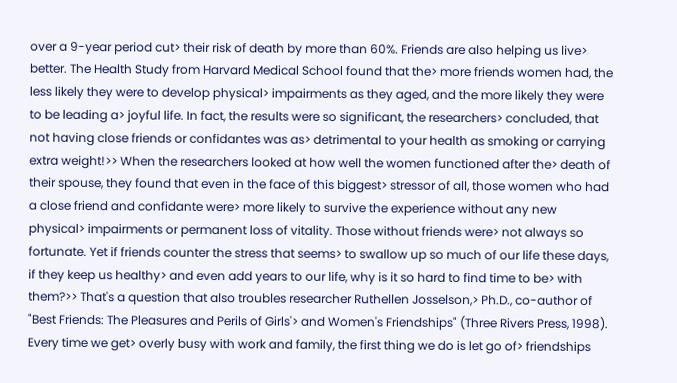over a 9-year period cut> their risk of death by more than 60%. Friends are also helping us live> better. The Health Study from Harvard Medical School found that the> more friends women had, the less likely they were to develop physical> impairments as they aged, and the more likely they were to be leading a> joyful life. In fact, the results were so significant, the researchers> concluded, that not having close friends or confidantes was as> detrimental to your health as smoking or carrying extra weight!>> When the researchers looked at how well the women functioned after the> death of their spouse, they found that even in the face of this biggest> stressor of all, those women who had a close friend and confidante were> more likely to survive the experience without any new physical> impairments or permanent loss of vitality. Those without friends were> not always so fortunate. Yet if friends counter the stress that seems> to swallow up so much of our life these days, if they keep us healthy> and even add years to our life, why is it so hard to find time to be> with them?>> That's a question that also troubles researcher Ruthellen Josselson,> Ph.D., co-author of "Best Friends: The Pleasures and Perils of Girls'> and Women's Friendships" (Three Rivers Press, 1998). Every time we get> overly busy with work and family, the first thing we do is let go of> friendships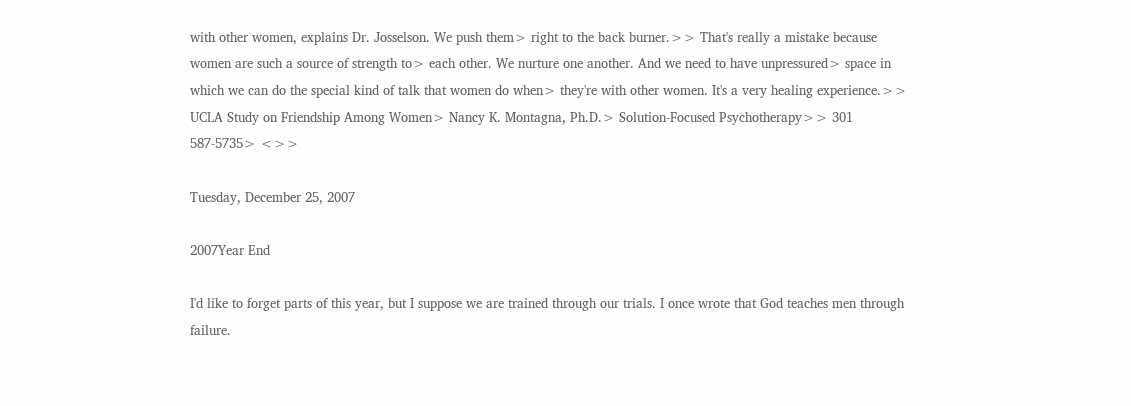with other women, explains Dr. Josselson. We push them> right to the back burner.>> That's really a mistake because women are such a source of strength to> each other. We nurture one another. And we need to have unpressured> space in which we can do the special kind of talk that women do when> they're with other women. It's a very healing experience.>> UCLA Study on Friendship Among Women> Nancy K. Montagna, Ph.D.> Solution-Focused Psychotherapy>> 301 587-5735> <>>

Tuesday, December 25, 2007

2007Year End

I'd like to forget parts of this year, but I suppose we are trained through our trials. I once wrote that God teaches men through failure.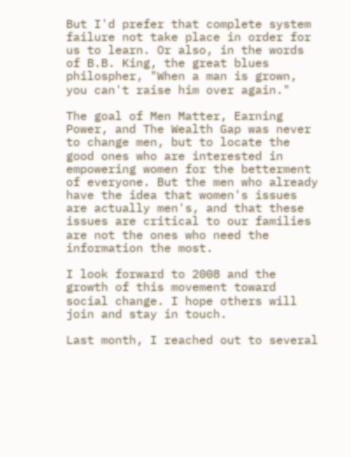But I'd prefer that complete system failure not take place in order for us to learn. Or also, in the words of B.B. King, the great blues philospher, "When a man is grown, you can't raise him over again."

The goal of Men Matter, Earning Power, and The Wealth Gap was never to change men, but to locate the good ones who are interested in empowering women for the betterment of everyone. But the men who already have the idea that women's issues are actually men's, and that these issues are critical to our families are not the ones who need the information the most.

I look forward to 2008 and the growth of this movement toward social change. I hope others will join and stay in touch.

Last month, I reached out to several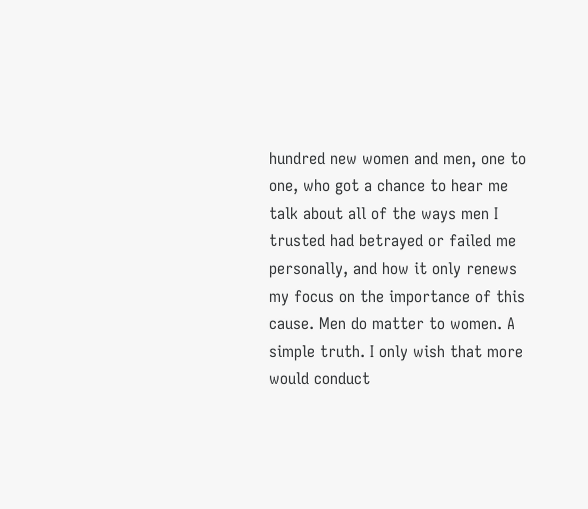hundred new women and men, one to one, who got a chance to hear me talk about all of the ways men I trusted had betrayed or failed me personally, and how it only renews my focus on the importance of this cause. Men do matter to women. A simple truth. I only wish that more would conduct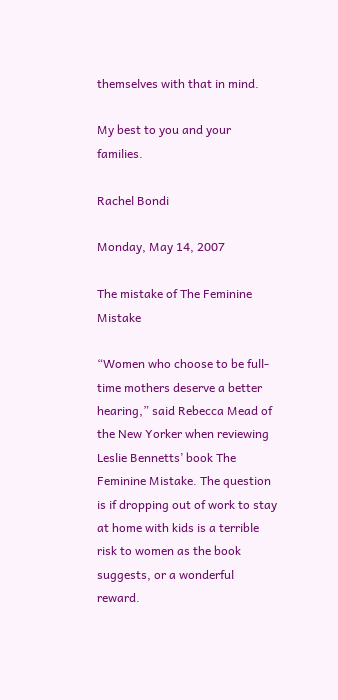themselves with that in mind.

My best to you and your families.

Rachel Bondi

Monday, May 14, 2007

The mistake of The Feminine Mistake

“Women who choose to be full-time mothers deserve a better hearing,” said Rebecca Mead of the New Yorker when reviewing Leslie Bennetts’ book The Feminine Mistake. The question is if dropping out of work to stay at home with kids is a terrible risk to women as the book suggests, or a wonderful reward.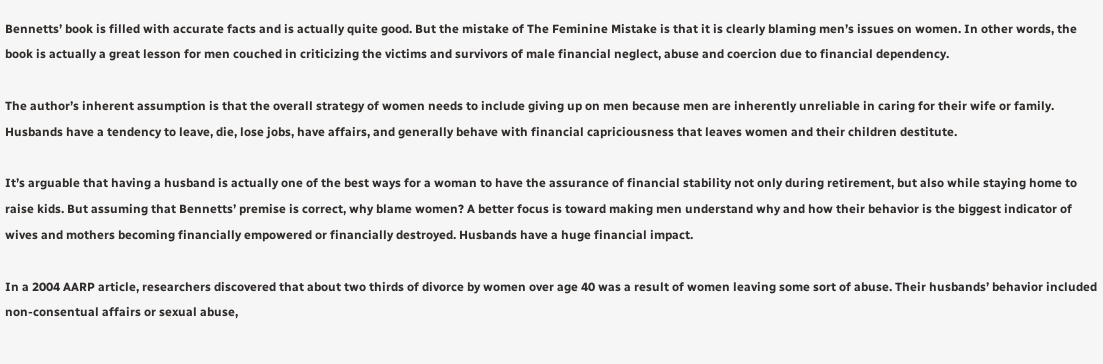Bennetts’ book is filled with accurate facts and is actually quite good. But the mistake of The Feminine Mistake is that it is clearly blaming men’s issues on women. In other words, the book is actually a great lesson for men couched in criticizing the victims and survivors of male financial neglect, abuse and coercion due to financial dependency.

The author’s inherent assumption is that the overall strategy of women needs to include giving up on men because men are inherently unreliable in caring for their wife or family. Husbands have a tendency to leave, die, lose jobs, have affairs, and generally behave with financial capriciousness that leaves women and their children destitute.

It’s arguable that having a husband is actually one of the best ways for a woman to have the assurance of financial stability not only during retirement, but also while staying home to raise kids. But assuming that Bennetts’ premise is correct, why blame women? A better focus is toward making men understand why and how their behavior is the biggest indicator of wives and mothers becoming financially empowered or financially destroyed. Husbands have a huge financial impact.

In a 2004 AARP article, researchers discovered that about two thirds of divorce by women over age 40 was a result of women leaving some sort of abuse. Their husbands’ behavior included non-consentual affairs or sexual abuse,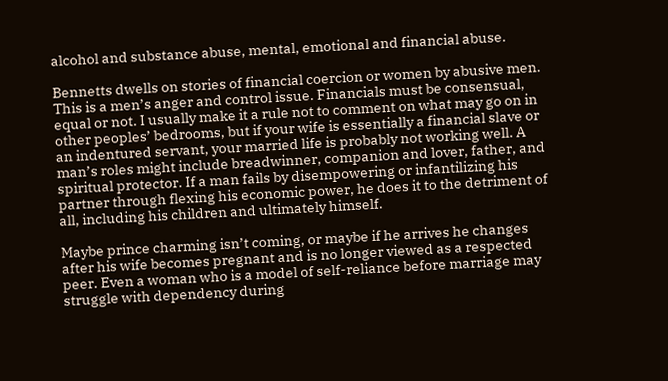alcohol and substance abuse, mental, emotional and financial abuse.

Bennetts dwells on stories of financial coercion or women by abusive men. This is a men’s anger and control issue. Financials must be consensual, equal or not. I usually make it a rule not to comment on what may go on in other peoples’ bedrooms, but if your wife is essentially a financial slave or an indentured servant, your married life is probably not working well. A man’s roles might include breadwinner, companion and lover, father, and spiritual protector. If a man fails by disempowering or infantilizing his partner through flexing his economic power, he does it to the detriment of all, including his children and ultimately himself.

Maybe prince charming isn’t coming, or maybe if he arrives he changes after his wife becomes pregnant and is no longer viewed as a respected peer. Even a woman who is a model of self-reliance before marriage may struggle with dependency during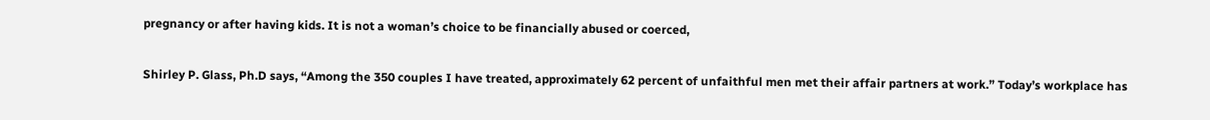pregnancy or after having kids. It is not a woman’s choice to be financially abused or coerced,

Shirley P. Glass, Ph.D says, “Among the 350 couples I have treated, approximately 62 percent of unfaithful men met their affair partners at work.” Today’s workplace has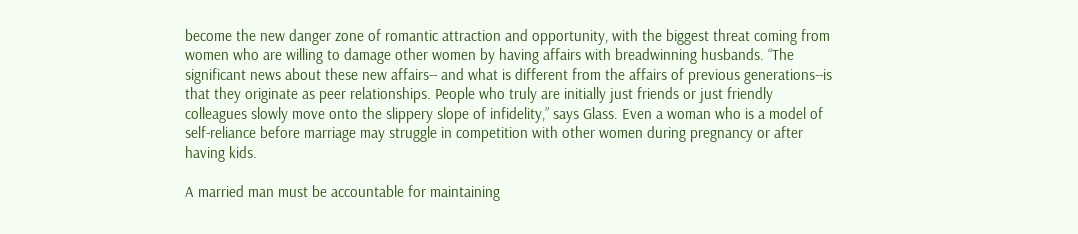become the new danger zone of romantic attraction and opportunity, with the biggest threat coming from women who are willing to damage other women by having affairs with breadwinning husbands. “The significant news about these new affairs-- and what is different from the affairs of previous generations--is that they originate as peer relationships. People who truly are initially just friends or just friendly colleagues slowly move onto the slippery slope of infidelity,” says Glass. Even a woman who is a model of self-reliance before marriage may struggle in competition with other women during pregnancy or after having kids.

A married man must be accountable for maintaining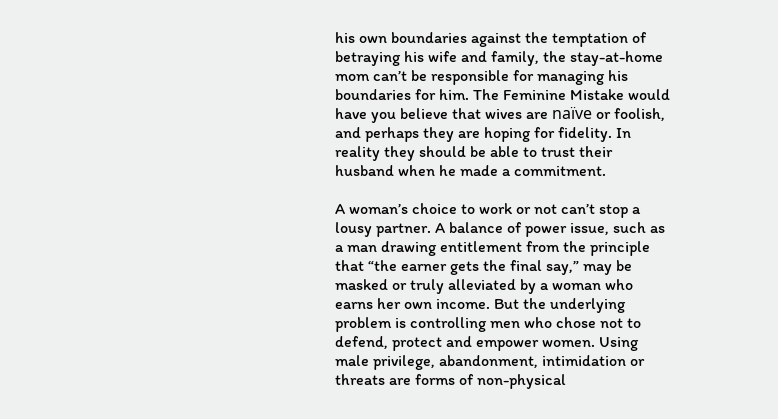his own boundaries against the temptation of betraying his wife and family, the stay-at-home mom can’t be responsible for managing his boundaries for him. The Feminine Mistake would have you believe that wives are naïve or foolish, and perhaps they are hoping for fidelity. In reality they should be able to trust their husband when he made a commitment.

A woman’s choice to work or not can’t stop a lousy partner. A balance of power issue, such as a man drawing entitlement from the principle that “the earner gets the final say,” may be masked or truly alleviated by a woman who earns her own income. But the underlying problem is controlling men who chose not to defend, protect and empower women. Using male privilege, abandonment, intimidation or threats are forms of non-physical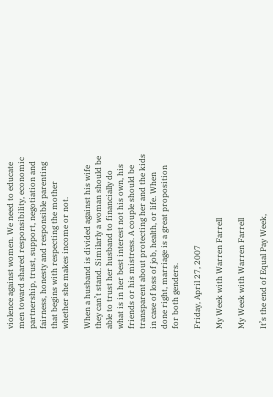violence against women. We need to educate men toward shared responsibility, economic partnership, trust, support, negotiation and fairness, honesty and responsible parenting that begins with respecting the mother whether she makes income or not.

When a husband is divided against his wife they can’t stand. Similarly a woman should be able to trust her husband to financially do what is in her best interest not his own, his friends or his mistress. A couple should be transparent about protecting her and the kids in case of loss of job, health, or life. When done right, marriage is a great proposition for both genders.

Friday, April 27, 2007

My Week with Warren Farrell

My Week with Warren Farrell

It’s the end of Equal Pay Week,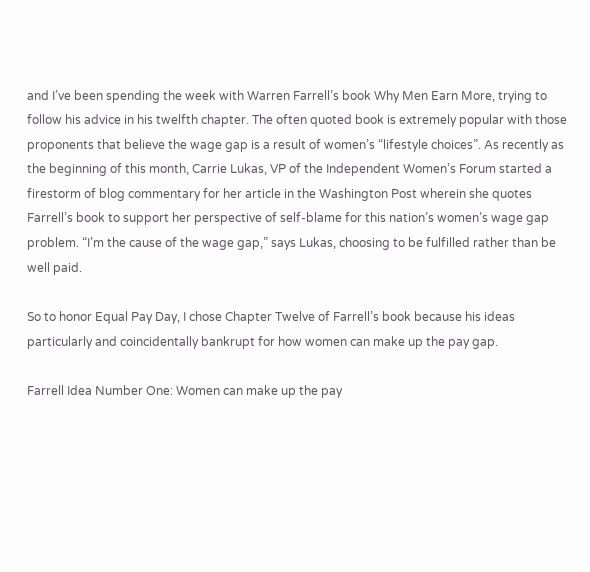and I’ve been spending the week with Warren Farrell’s book Why Men Earn More, trying to follow his advice in his twelfth chapter. The often quoted book is extremely popular with those proponents that believe the wage gap is a result of women’s “lifestyle choices”. As recently as the beginning of this month, Carrie Lukas, VP of the Independent Women’s Forum started a firestorm of blog commentary for her article in the Washington Post wherein she quotes Farrell’s book to support her perspective of self-blame for this nation’s women’s wage gap problem. “I’m the cause of the wage gap,” says Lukas, choosing to be fulfilled rather than be well paid.

So to honor Equal Pay Day, I chose Chapter Twelve of Farrell’s book because his ideas particularly and coincidentally bankrupt for how women can make up the pay gap.

Farrell Idea Number One: Women can make up the pay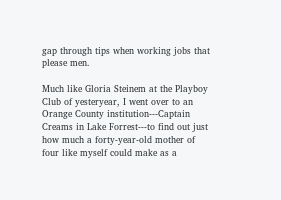gap through tips when working jobs that please men.

Much like Gloria Steinem at the Playboy Club of yesteryear, I went over to an Orange County institution---Captain Creams in Lake Forrest---to find out just how much a forty-year-old mother of four like myself could make as a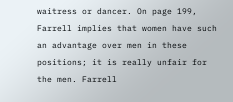waitress or dancer. On page 199, Farrell implies that women have such an advantage over men in these positions; it is really unfair for the men. Farrell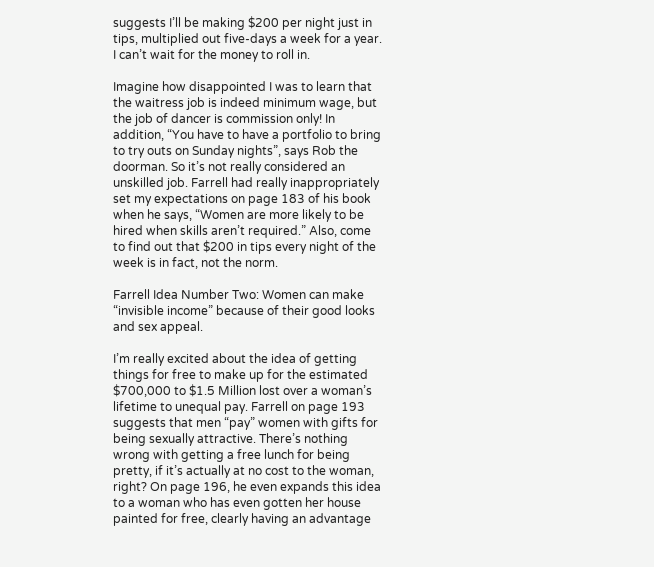suggests I’ll be making $200 per night just in tips, multiplied out five-days a week for a year. I can’t wait for the money to roll in.

Imagine how disappointed I was to learn that the waitress job is indeed minimum wage, but the job of dancer is commission only! In addition, “You have to have a portfolio to bring to try outs on Sunday nights”, says Rob the doorman. So it’s not really considered an unskilled job. Farrell had really inappropriately set my expectations on page 183 of his book when he says, “Women are more likely to be hired when skills aren’t required.” Also, come to find out that $200 in tips every night of the week is in fact, not the norm.

Farrell Idea Number Two: Women can make “invisible income” because of their good looks and sex appeal.

I’m really excited about the idea of getting things for free to make up for the estimated $700,000 to $1.5 Million lost over a woman’s lifetime to unequal pay. Farrell on page 193 suggests that men “pay” women with gifts for being sexually attractive. There’s nothing wrong with getting a free lunch for being pretty, if it’s actually at no cost to the woman, right? On page 196, he even expands this idea to a woman who has even gotten her house painted for free, clearly having an advantage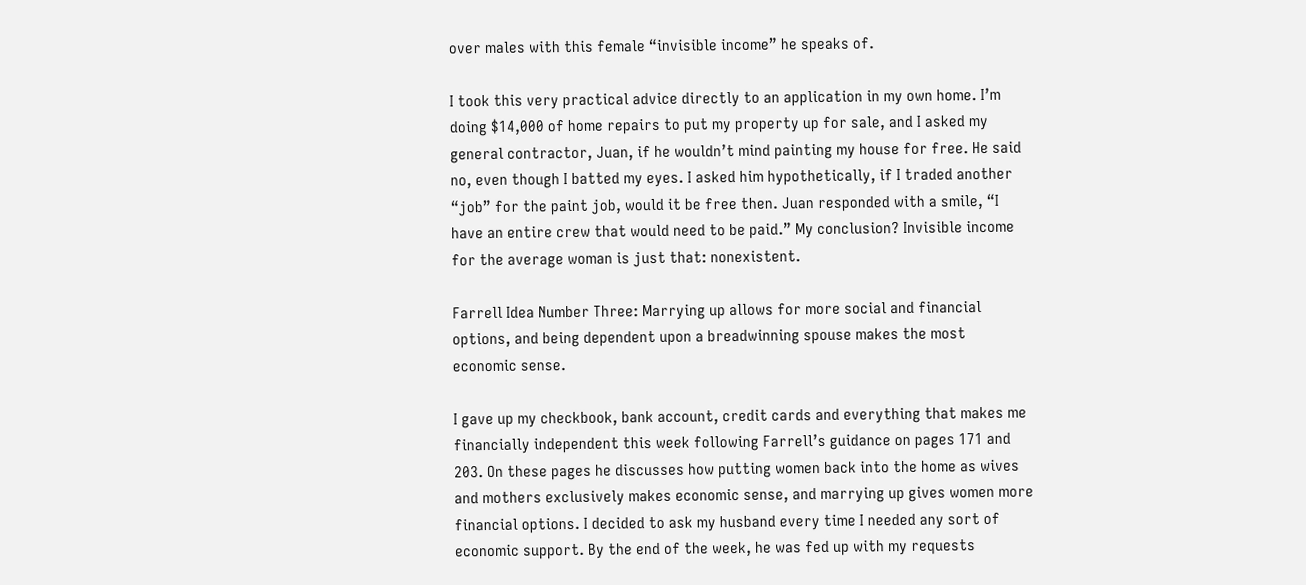over males with this female “invisible income” he speaks of.

I took this very practical advice directly to an application in my own home. I’m doing $14,000 of home repairs to put my property up for sale, and I asked my general contractor, Juan, if he wouldn’t mind painting my house for free. He said no, even though I batted my eyes. I asked him hypothetically, if I traded another “job” for the paint job, would it be free then. Juan responded with a smile, “I have an entire crew that would need to be paid.” My conclusion? Invisible income for the average woman is just that: nonexistent.

Farrell Idea Number Three: Marrying up allows for more social and financial options, and being dependent upon a breadwinning spouse makes the most economic sense.

I gave up my checkbook, bank account, credit cards and everything that makes me financially independent this week following Farrell’s guidance on pages 171 and 203. On these pages he discusses how putting women back into the home as wives and mothers exclusively makes economic sense, and marrying up gives women more financial options. I decided to ask my husband every time I needed any sort of economic support. By the end of the week, he was fed up with my requests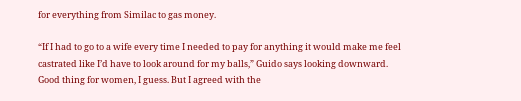for everything from Similac to gas money.

“If I had to go to a wife every time I needed to pay for anything it would make me feel castrated like I’d have to look around for my balls,” Guido says looking downward. Good thing for women, I guess. But I agreed with the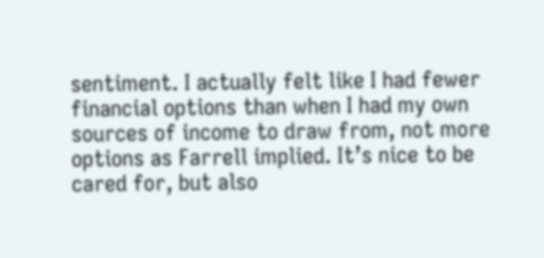sentiment. I actually felt like I had fewer financial options than when I had my own sources of income to draw from, not more options as Farrell implied. It’s nice to be cared for, but also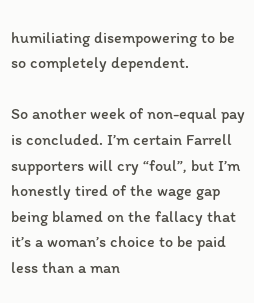humiliating disempowering to be so completely dependent.

So another week of non-equal pay is concluded. I’m certain Farrell supporters will cry “foul”, but I’m honestly tired of the wage gap being blamed on the fallacy that it’s a woman’s choice to be paid less than a man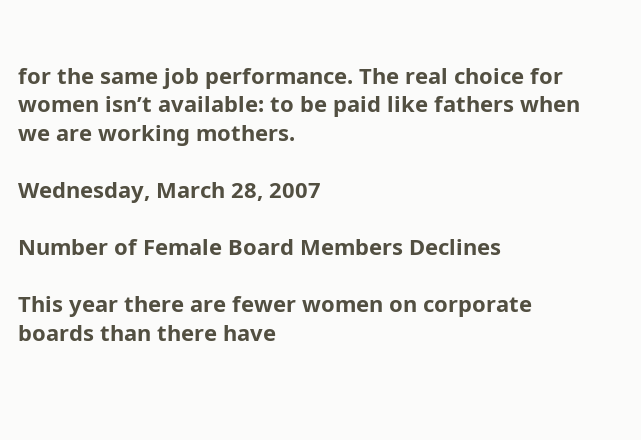for the same job performance. The real choice for women isn’t available: to be paid like fathers when we are working mothers.

Wednesday, March 28, 2007

Number of Female Board Members Declines

This year there are fewer women on corporate boards than there have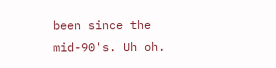been since the mid-90's. Uh oh.